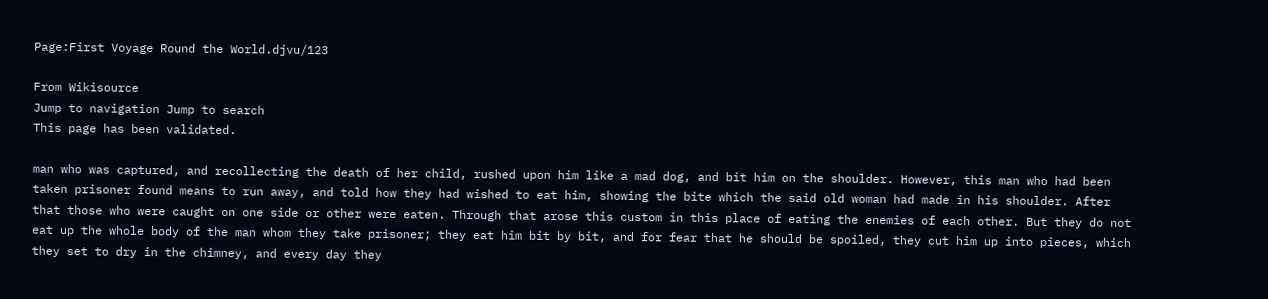Page:First Voyage Round the World.djvu/123

From Wikisource
Jump to navigation Jump to search
This page has been validated.

man who was captured, and recollecting the death of her child, rushed upon him like a mad dog, and bit him on the shoulder. However, this man who had been taken prisoner found means to run away, and told how they had wished to eat him, showing the bite which the said old woman had made in his shoulder. After that those who were caught on one side or other were eaten. Through that arose this custom in this place of eating the enemies of each other. But they do not eat up the whole body of the man whom they take prisoner; they eat him bit by bit, and for fear that he should be spoiled, they cut him up into pieces, which they set to dry in the chimney, and every day they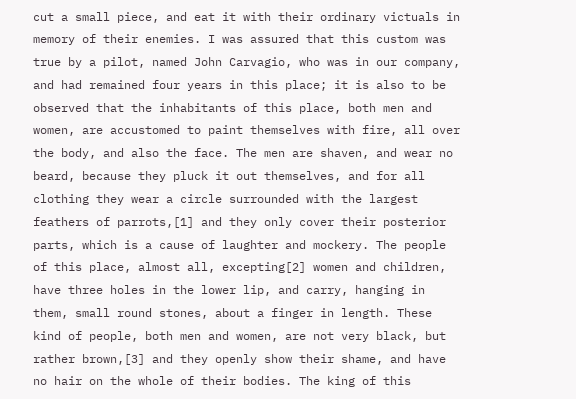cut a small piece, and eat it with their ordinary victuals in memory of their enemies. I was assured that this custom was true by a pilot, named John Carvagio, who was in our company, and had remained four years in this place; it is also to be observed that the inhabitants of this place, both men and women, are accustomed to paint themselves with fire, all over the body, and also the face. The men are shaven, and wear no beard, because they pluck it out themselves, and for all clothing they wear a circle surrounded with the largest feathers of parrots,[1] and they only cover their posterior parts, which is a cause of laughter and mockery. The people of this place, almost all, excepting[2] women and children, have three holes in the lower lip, and carry, hanging in them, small round stones, about a finger in length. These kind of people, both men and women, are not very black, but rather brown,[3] and they openly show their shame, and have no hair on the whole of their bodies. The king of this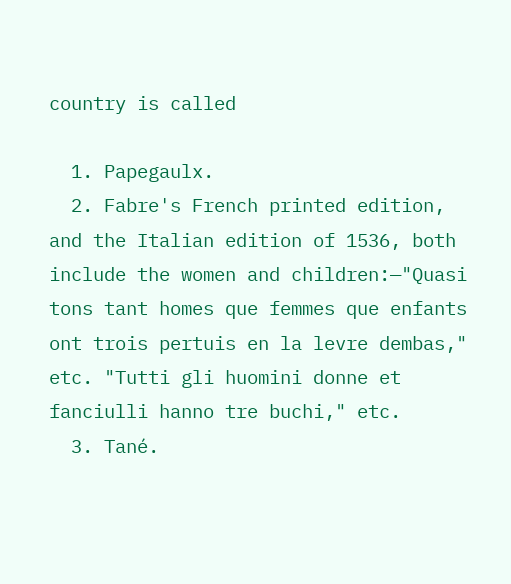country is called

  1. Papegaulx.
  2. Fabre's French printed edition, and the Italian edition of 1536, both include the women and children:—"Quasi tons tant homes que femmes que enfants ont trois pertuis en la levre dembas," etc. "Tutti gli huomini donne et fanciulli hanno tre buchi," etc.
  3. Tané.